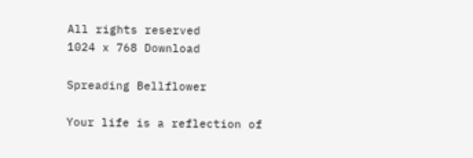All rights reserved
1024 x 768 Download

Spreading Bellflower

Your life is a reflection of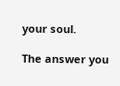your soul.

The answer you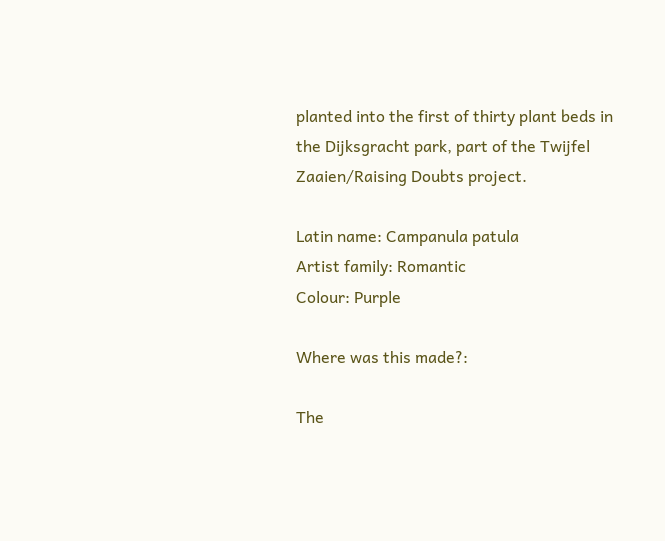planted into the first of thirty plant beds in the Dijksgracht park, part of the Twijfel Zaaien/Raising Doubts project.

Latin name: Campanula patula
Artist family: Romantic
Colour: Purple

Where was this made?:

The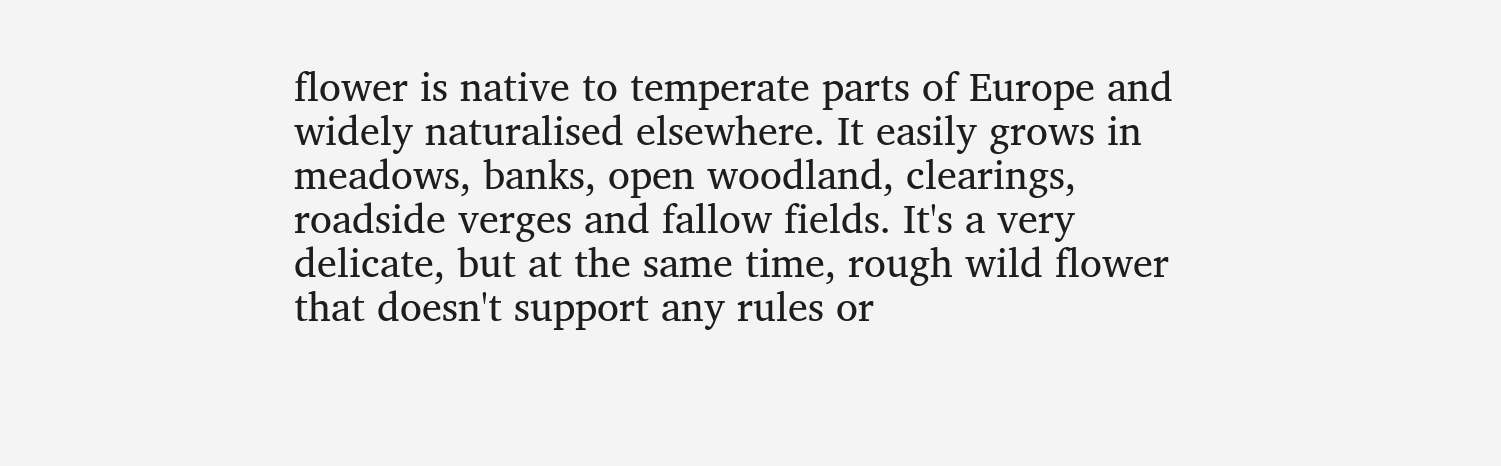flower is native to temperate parts of Europe and widely naturalised elsewhere. It easily grows in meadows, banks, open woodland, clearings, roadside verges and fallow fields. It's a very delicate, but at the same time, rough wild flower that doesn't support any rules or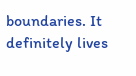boundaries. It definitely lives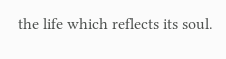the life which reflects its soul.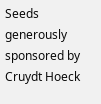Seeds generously sponsored by Cruydt Hoeck